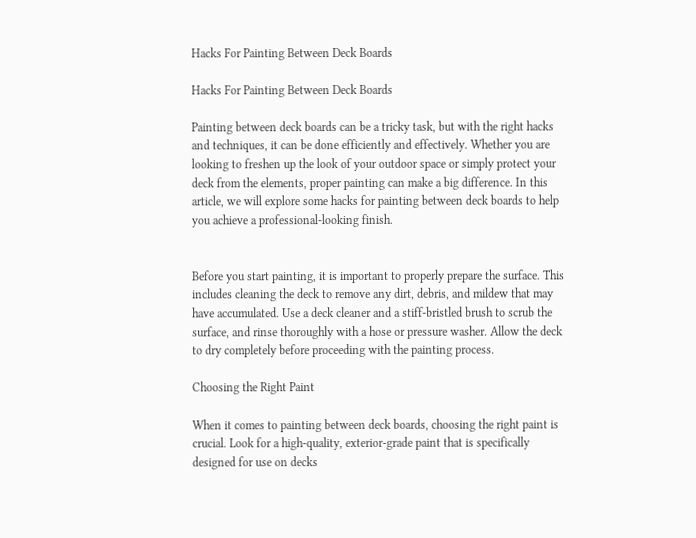Hacks For Painting Between Deck Boards

Hacks For Painting Between Deck Boards

Painting between deck boards can be a tricky task, but with the right hacks and techniques, it can be done efficiently and effectively. Whether you are looking to freshen up the look of your outdoor space or simply protect your deck from the elements, proper painting can make a big difference. In this article, we will explore some hacks for painting between deck boards to help you achieve a professional-looking finish.


Before you start painting, it is important to properly prepare the surface. This includes cleaning the deck to remove any dirt, debris, and mildew that may have accumulated. Use a deck cleaner and a stiff-bristled brush to scrub the surface, and rinse thoroughly with a hose or pressure washer. Allow the deck to dry completely before proceeding with the painting process.

Choosing the Right Paint

When it comes to painting between deck boards, choosing the right paint is crucial. Look for a high-quality, exterior-grade paint that is specifically designed for use on decks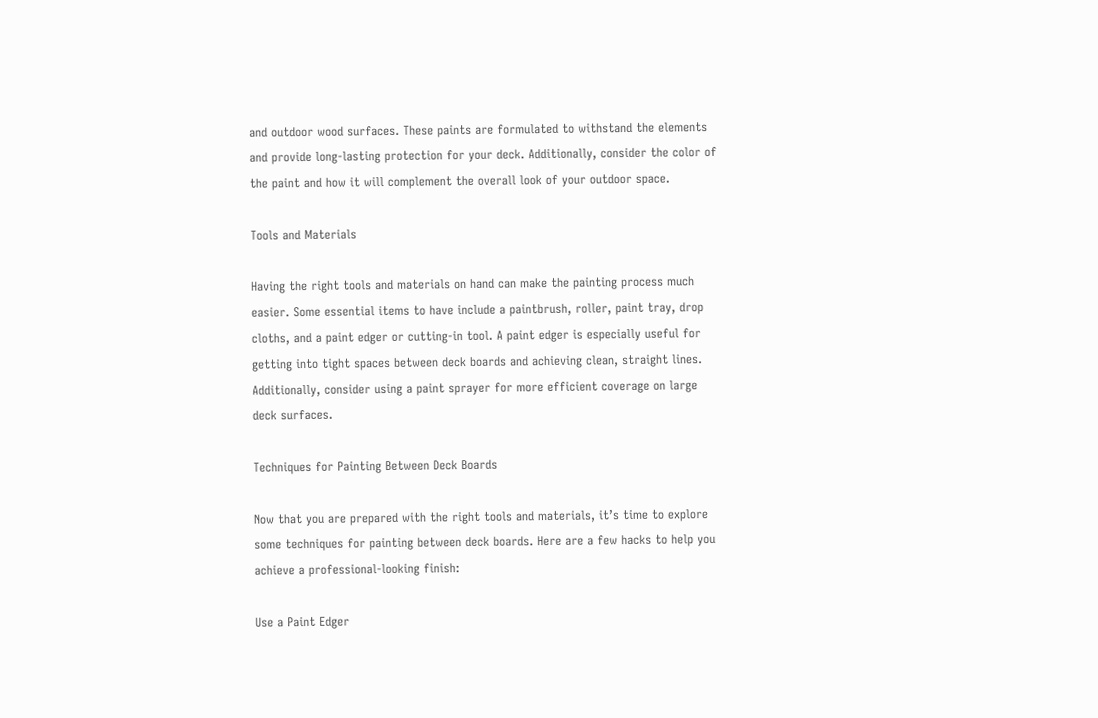and outdoor wood surfaces. These paints are formulated to withstand the elements and provide long-lasting protection for your deck. Additionally, consider the color of the paint and how it will complement the overall look of your outdoor space.

Tools and Materials

Having the right tools and materials on hand can make the painting process much easier. Some essential items to have include a paintbrush, roller, paint tray, drop cloths, and a paint edger or cutting-in tool. A paint edger is especially useful for getting into tight spaces between deck boards and achieving clean, straight lines. Additionally, consider using a paint sprayer for more efficient coverage on large deck surfaces.

Techniques for Painting Between Deck Boards

Now that you are prepared with the right tools and materials, it’s time to explore some techniques for painting between deck boards. Here are a few hacks to help you achieve a professional-looking finish:

Use a Paint Edger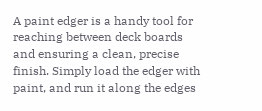A paint edger is a handy tool for reaching between deck boards and ensuring a clean, precise finish. Simply load the edger with paint, and run it along the edges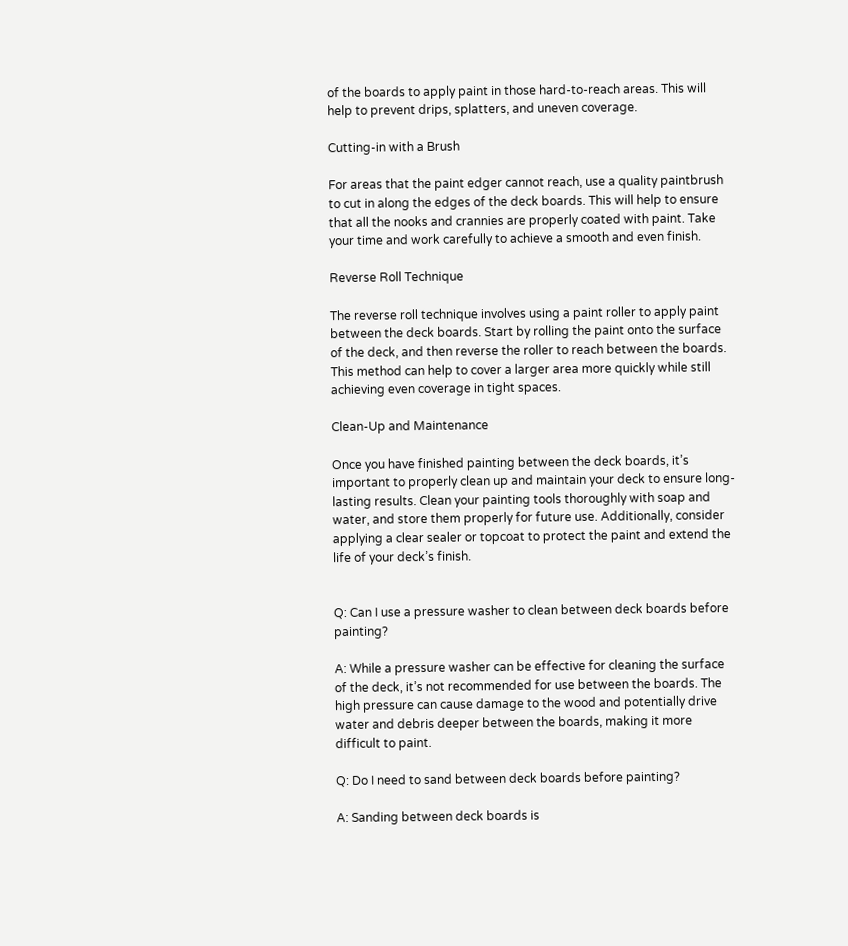of the boards to apply paint in those hard-to-reach areas. This will help to prevent drips, splatters, and uneven coverage.

Cutting-in with a Brush

For areas that the paint edger cannot reach, use a quality paintbrush to cut in along the edges of the deck boards. This will help to ensure that all the nooks and crannies are properly coated with paint. Take your time and work carefully to achieve a smooth and even finish.

Reverse Roll Technique

The reverse roll technique involves using a paint roller to apply paint between the deck boards. Start by rolling the paint onto the surface of the deck, and then reverse the roller to reach between the boards. This method can help to cover a larger area more quickly while still achieving even coverage in tight spaces.

Clean-Up and Maintenance

Once you have finished painting between the deck boards, it’s important to properly clean up and maintain your deck to ensure long-lasting results. Clean your painting tools thoroughly with soap and water, and store them properly for future use. Additionally, consider applying a clear sealer or topcoat to protect the paint and extend the life of your deck’s finish.


Q: Can I use a pressure washer to clean between deck boards before painting?

A: While a pressure washer can be effective for cleaning the surface of the deck, it’s not recommended for use between the boards. The high pressure can cause damage to the wood and potentially drive water and debris deeper between the boards, making it more difficult to paint.

Q: Do I need to sand between deck boards before painting?

A: Sanding between deck boards is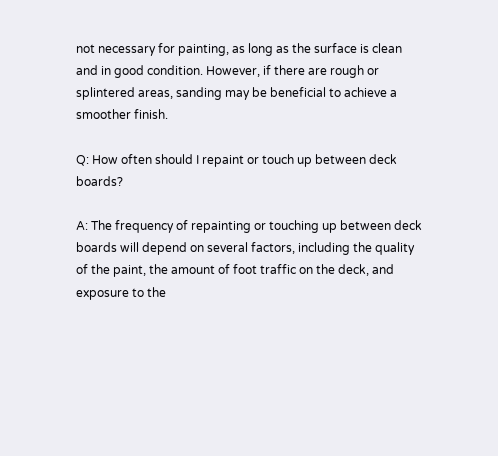not necessary for painting, as long as the surface is clean and in good condition. However, if there are rough or splintered areas, sanding may be beneficial to achieve a smoother finish.

Q: How often should I repaint or touch up between deck boards?

A: The frequency of repainting or touching up between deck boards will depend on several factors, including the quality of the paint, the amount of foot traffic on the deck, and exposure to the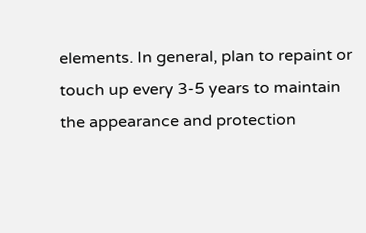elements. In general, plan to repaint or touch up every 3-5 years to maintain the appearance and protection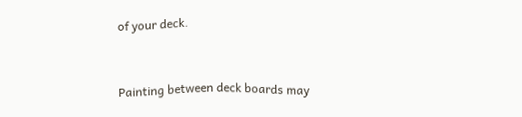of your deck.


Painting between deck boards may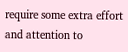require some extra effort and attention to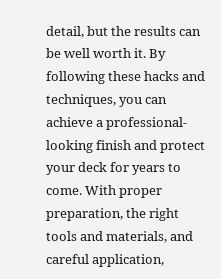detail, but the results can be well worth it. By following these hacks and techniques, you can achieve a professional-looking finish and protect your deck for years to come. With proper preparation, the right tools and materials, and careful application,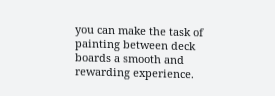you can make the task of painting between deck boards a smooth and rewarding experience.